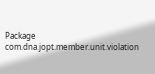Package com.dna.jopt.member.unit.violation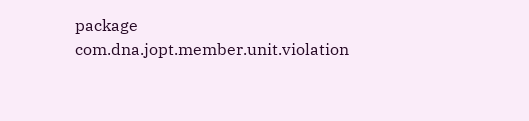package com.dna.jopt.member.unit.violation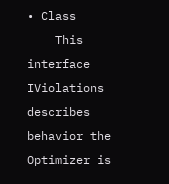• Class
    This interface IViolations describes behavior the Optimizer is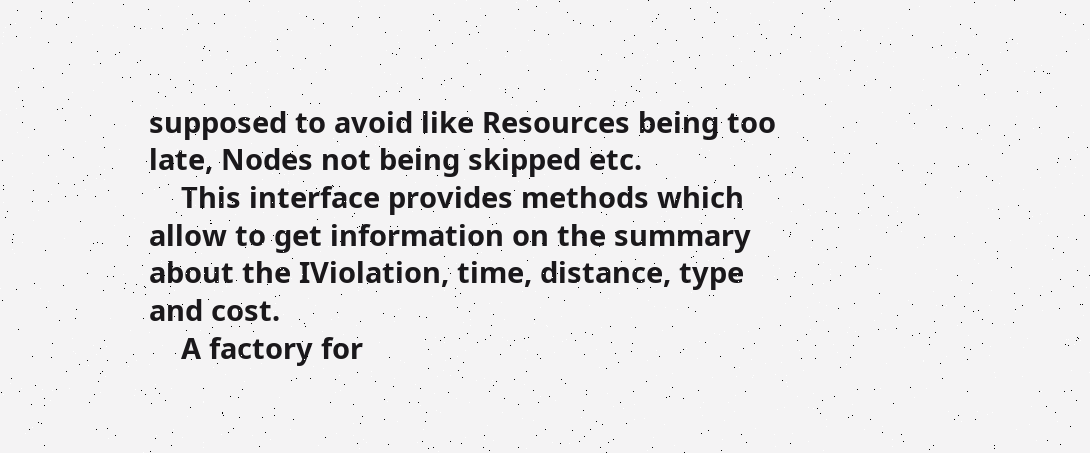supposed to avoid like Resources being too late, Nodes not being skipped etc.
    This interface provides methods which allow to get information on the summary about the IViolation, time, distance, type and cost.
    A factory for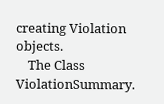creating Violation objects.
    The Class ViolationSummary.